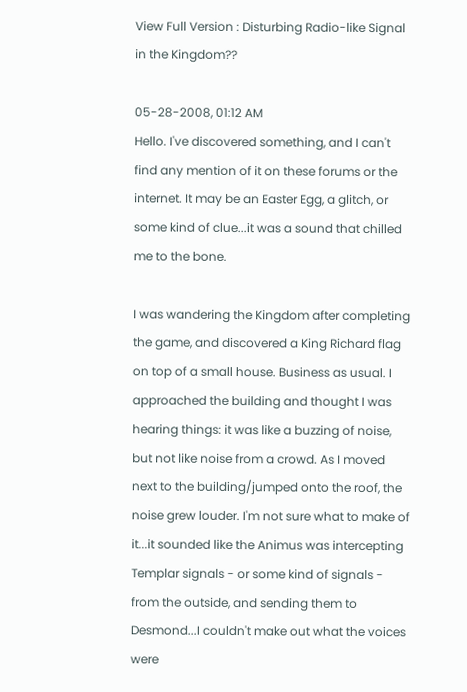View Full Version : Disturbing Radio-like Signal in the Kingdom??

05-28-2008, 01:12 AM
Hello. I've discovered something, and I can't find any mention of it on these forums or the internet. It may be an Easter Egg, a glitch, or some kind of clue...it was a sound that chilled me to the bone.

I was wandering the Kingdom after completing the game, and discovered a King Richard flag on top of a small house. Business as usual. I approached the building and thought I was hearing things: it was like a buzzing of noise, but not like noise from a crowd. As I moved next to the building/jumped onto the roof, the noise grew louder. I'm not sure what to make of it...it sounded like the Animus was intercepting Templar signals - or some kind of signals - from the outside, and sending them to Desmond...I couldn't make out what the voices were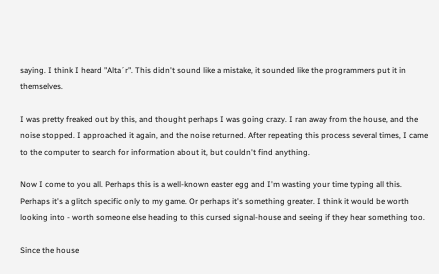saying. I think I heard "Alta´r". This didn't sound like a mistake, it sounded like the programmers put it in themselves.

I was pretty freaked out by this, and thought perhaps I was going crazy. I ran away from the house, and the noise stopped. I approached it again, and the noise returned. After repeating this process several times, I came to the computer to search for information about it, but couldn't find anything.

Now I come to you all. Perhaps this is a well-known easter egg and I'm wasting your time typing all this. Perhaps it's a glitch specific only to my game. Or perhaps it's something greater. I think it would be worth looking into - worth someone else heading to this cursed signal-house and seeing if they hear something too.

Since the house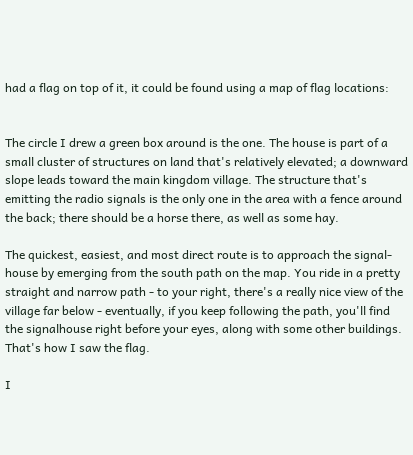had a flag on top of it, it could be found using a map of flag locations:


The circle I drew a green box around is the one. The house is part of a small cluster of structures on land that's relatively elevated; a downward slope leads toward the main kingdom village. The structure that's emitting the radio signals is the only one in the area with a fence around the back; there should be a horse there, as well as some hay.

The quickest, easiest, and most direct route is to approach the signal-house by emerging from the south path on the map. You ride in a pretty straight and narrow path - to your right, there's a really nice view of the village far below - eventually, if you keep following the path, you'll find the signalhouse right before your eyes, along with some other buildings. That's how I saw the flag.

I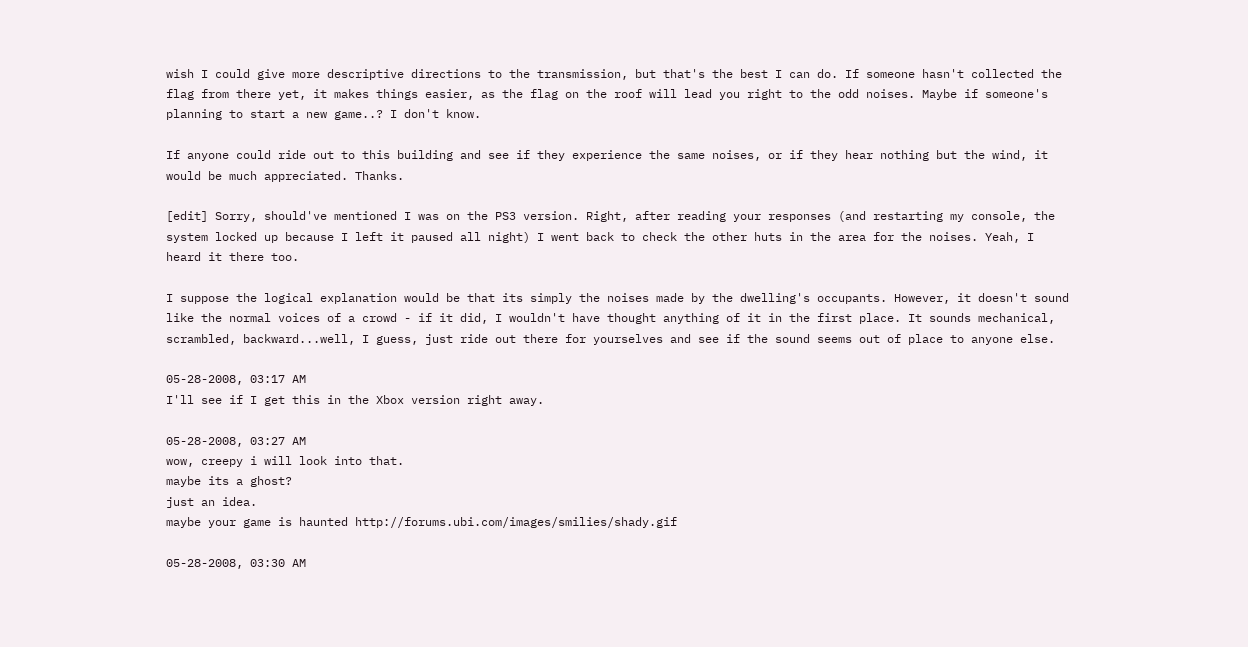wish I could give more descriptive directions to the transmission, but that's the best I can do. If someone hasn't collected the flag from there yet, it makes things easier, as the flag on the roof will lead you right to the odd noises. Maybe if someone's planning to start a new game..? I don't know.

If anyone could ride out to this building and see if they experience the same noises, or if they hear nothing but the wind, it would be much appreciated. Thanks.

[edit] Sorry, should've mentioned I was on the PS3 version. Right, after reading your responses (and restarting my console, the system locked up because I left it paused all night) I went back to check the other huts in the area for the noises. Yeah, I heard it there too.

I suppose the logical explanation would be that its simply the noises made by the dwelling's occupants. However, it doesn't sound like the normal voices of a crowd - if it did, I wouldn't have thought anything of it in the first place. It sounds mechanical, scrambled, backward...well, I guess, just ride out there for yourselves and see if the sound seems out of place to anyone else.

05-28-2008, 03:17 AM
I'll see if I get this in the Xbox version right away.

05-28-2008, 03:27 AM
wow, creepy i will look into that.
maybe its a ghost?
just an idea.
maybe your game is haunted http://forums.ubi.com/images/smilies/shady.gif

05-28-2008, 03:30 AM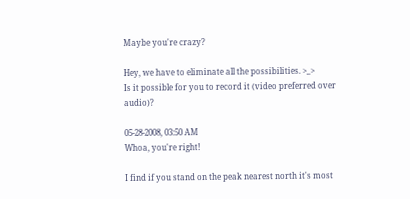Maybe you're crazy?

Hey, we have to eliminate all the possibilities. >_>
Is it possible for you to record it (video preferred over audio)?

05-28-2008, 03:50 AM
Whoa, you're right!

I find if you stand on the peak nearest north it's most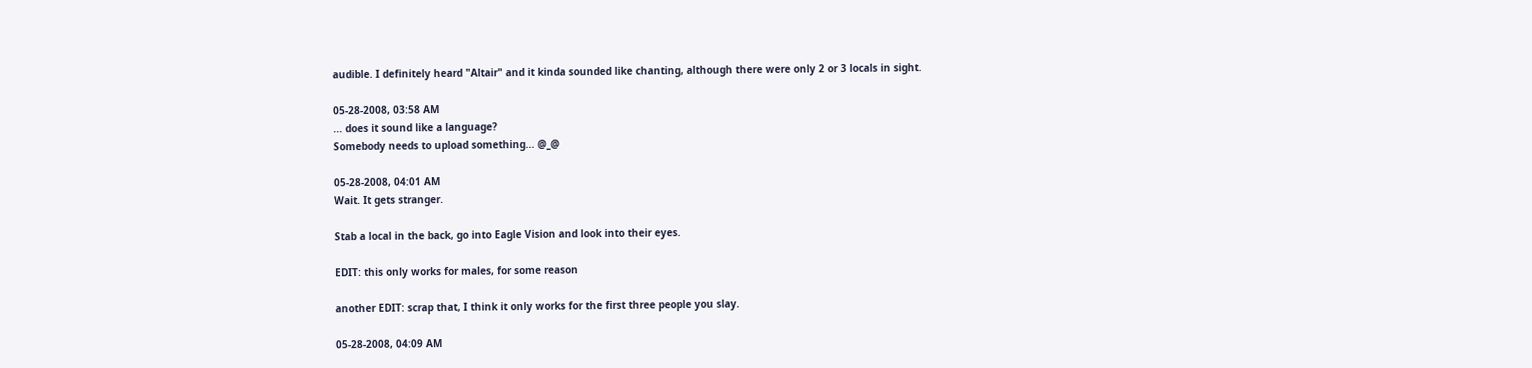audible. I definitely heard "Altair" and it kinda sounded like chanting, although there were only 2 or 3 locals in sight.

05-28-2008, 03:58 AM
... does it sound like a language?
Somebody needs to upload something... @_@

05-28-2008, 04:01 AM
Wait. It gets stranger.

Stab a local in the back, go into Eagle Vision and look into their eyes.

EDIT: this only works for males, for some reason

another EDIT: scrap that, I think it only works for the first three people you slay.

05-28-2008, 04:09 AM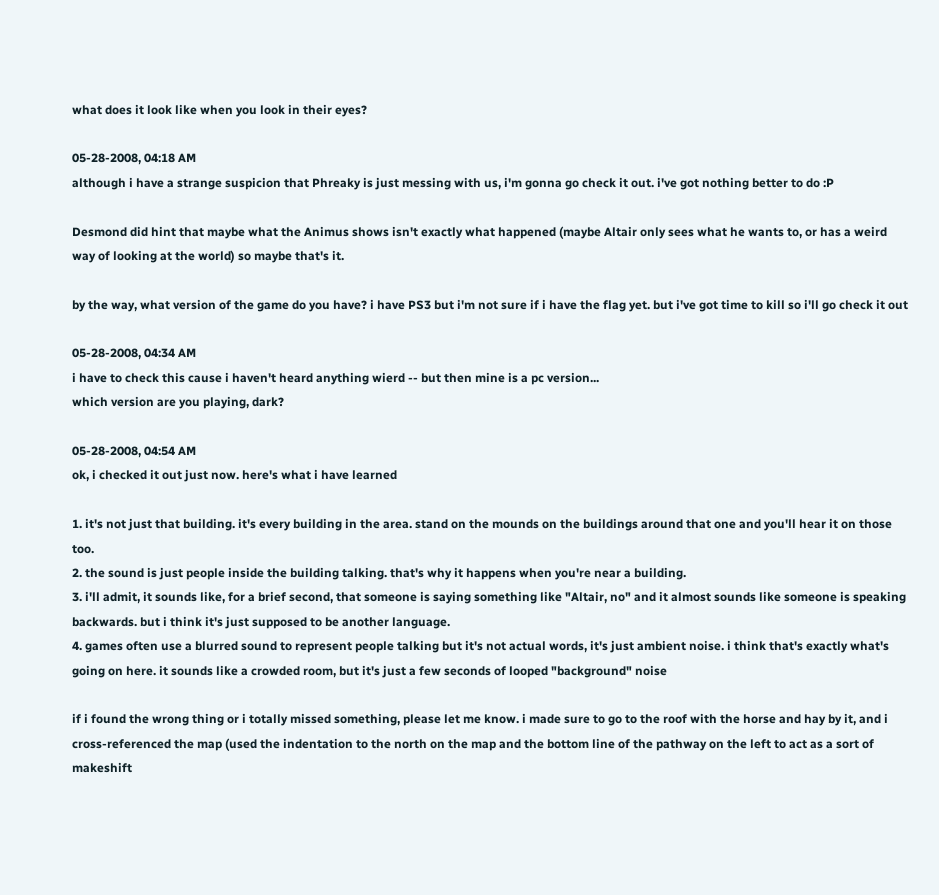what does it look like when you look in their eyes?

05-28-2008, 04:18 AM
although i have a strange suspicion that Phreaky is just messing with us, i'm gonna go check it out. i've got nothing better to do :P

Desmond did hint that maybe what the Animus shows isn't exactly what happened (maybe Altair only sees what he wants to, or has a weird way of looking at the world) so maybe that's it.

by the way, what version of the game do you have? i have PS3 but i'm not sure if i have the flag yet. but i've got time to kill so i'll go check it out

05-28-2008, 04:34 AM
i have to check this cause i haven't heard anything wierd -- but then mine is a pc version...
which version are you playing, dark?

05-28-2008, 04:54 AM
ok, i checked it out just now. here's what i have learned

1. it's not just that building. it's every building in the area. stand on the mounds on the buildings around that one and you'll hear it on those too.
2. the sound is just people inside the building talking. that's why it happens when you're near a building.
3. i'll admit, it sounds like, for a brief second, that someone is saying something like "Altair, no" and it almost sounds like someone is speaking backwards. but i think it's just supposed to be another language.
4. games often use a blurred sound to represent people talking but it's not actual words, it's just ambient noise. i think that's exactly what's going on here. it sounds like a crowded room, but it's just a few seconds of looped "background" noise

if i found the wrong thing or i totally missed something, please let me know. i made sure to go to the roof with the horse and hay by it, and i cross-referenced the map (used the indentation to the north on the map and the bottom line of the pathway on the left to act as a sort of makeshift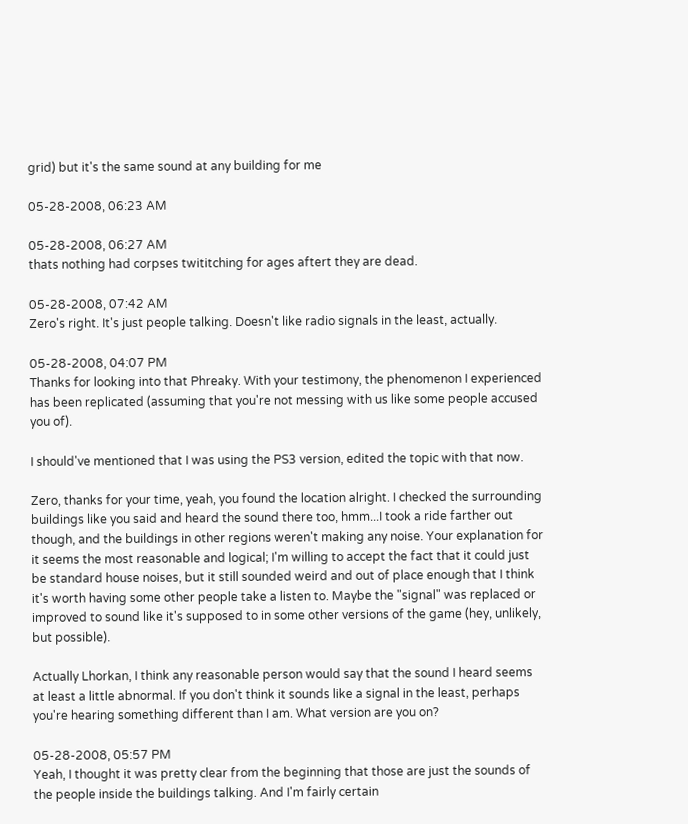grid) but it's the same sound at any building for me

05-28-2008, 06:23 AM

05-28-2008, 06:27 AM
thats nothing had corpses twititching for ages aftert they are dead.

05-28-2008, 07:42 AM
Zero's right. It's just people talking. Doesn't like radio signals in the least, actually.

05-28-2008, 04:07 PM
Thanks for looking into that Phreaky. With your testimony, the phenomenon I experienced has been replicated (assuming that you're not messing with us like some people accused you of).

I should've mentioned that I was using the PS3 version, edited the topic with that now.

Zero, thanks for your time, yeah, you found the location alright. I checked the surrounding buildings like you said and heard the sound there too, hmm...I took a ride farther out though, and the buildings in other regions weren't making any noise. Your explanation for it seems the most reasonable and logical; I'm willing to accept the fact that it could just be standard house noises, but it still sounded weird and out of place enough that I think it's worth having some other people take a listen to. Maybe the "signal" was replaced or improved to sound like it's supposed to in some other versions of the game (hey, unlikely, but possible).

Actually Lhorkan, I think any reasonable person would say that the sound I heard seems at least a little abnormal. If you don't think it sounds like a signal in the least, perhaps you're hearing something different than I am. What version are you on?

05-28-2008, 05:57 PM
Yeah, I thought it was pretty clear from the beginning that those are just the sounds of the people inside the buildings talking. And I'm fairly certain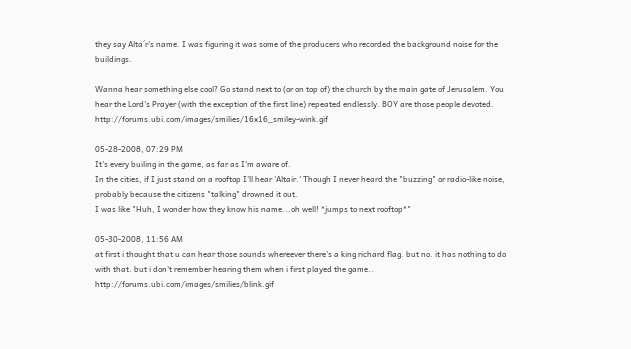they say Alta´r's name. I was figuring it was some of the producers who recorded the background noise for the buildings.

Wanna hear something else cool? Go stand next to (or on top of) the church by the main gate of Jerusalem. You hear the Lord's Prayer (with the exception of the first line) repeated endlessly. BOY are those people devoted. http://forums.ubi.com/images/smilies/16x16_smiley-wink.gif

05-28-2008, 07:29 PM
It's every builing in the game, as far as I'm aware of.
In the cities, if I just stand on a rooftop I'll hear 'Altair.' Though I never heard the "buzzing" or radio-like noise, probably because the citizens "talking" drowned it out.
I was like "Huh, I wonder how they know his name...oh well! *jumps to next rooftop*"

05-30-2008, 11:56 AM
at first i thought that u can hear those sounds whereever there's a king richard flag. but no. it has nothing to do with that. but i don't remember hearing them when i first played the game.. http://forums.ubi.com/images/smilies/blink.gif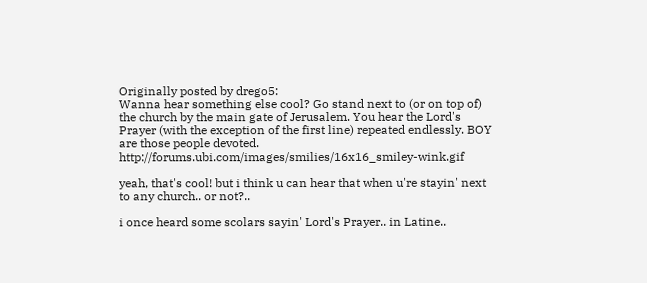Originally posted by drego5:
Wanna hear something else cool? Go stand next to (or on top of) the church by the main gate of Jerusalem. You hear the Lord's Prayer (with the exception of the first line) repeated endlessly. BOY are those people devoted. http://forums.ubi.com/images/smilies/16x16_smiley-wink.gif

yeah, that's cool! but i think u can hear that when u're stayin' next to any church.. or not?..

i once heard some scolars sayin' Lord's Prayer.. in Latine..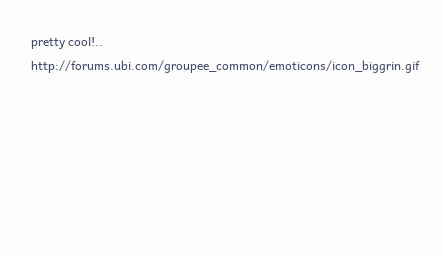pretty cool!.. http://forums.ubi.com/groupee_common/emoticons/icon_biggrin.gif